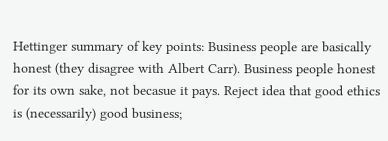Hettinger summary of key points: Business people are basically honest (they disagree with Albert Carr). Business people honest for its own sake, not becasue it pays. Reject idea that good ethics is (necessarily) good business;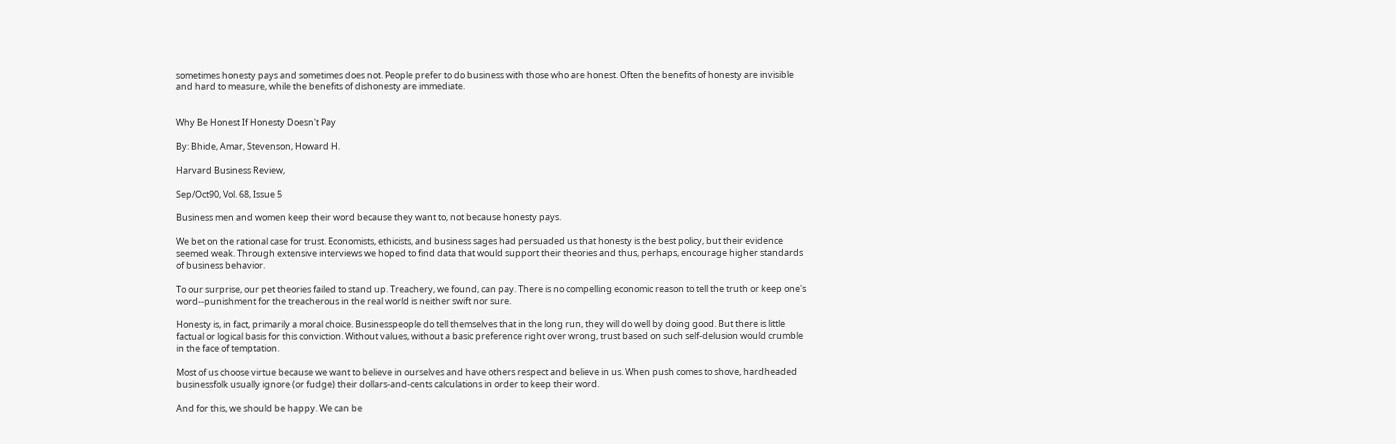sometimes honesty pays and sometimes does not. People prefer to do business with those who are honest. Often the benefits of honesty are invisible and hard to measure, while the benefits of dishonesty are immediate.


Why Be Honest If Honesty Doesn't Pay

By: Bhide, Amar, Stevenson, Howard H.

Harvard Business Review,

Sep/Oct90, Vol. 68, Issue 5

Business men and women keep their word because they want to, not because honesty pays.

We bet on the rational case for trust. Economists, ethicists, and business sages had persuaded us that honesty is the best policy, but their evidence seemed weak. Through extensive interviews we hoped to find data that would support their theories and thus, perhaps, encourage higher standards of business behavior.

To our surprise, our pet theories failed to stand up. Treachery, we found, can pay. There is no compelling economic reason to tell the truth or keep one's word--punishment for the treacherous in the real world is neither swift nor sure.

Honesty is, in fact, primarily a moral choice. Businesspeople do tell themselves that in the long run, they will do well by doing good. But there is little factual or logical basis for this conviction. Without values, without a basic preference right over wrong, trust based on such self-delusion would crumble in the face of temptation.

Most of us choose virtue because we want to believe in ourselves and have others respect and believe in us. When push comes to shove, hardheaded businessfolk usually ignore (or fudge) their dollars-and-cents calculations in order to keep their word.

And for this, we should be happy. We can be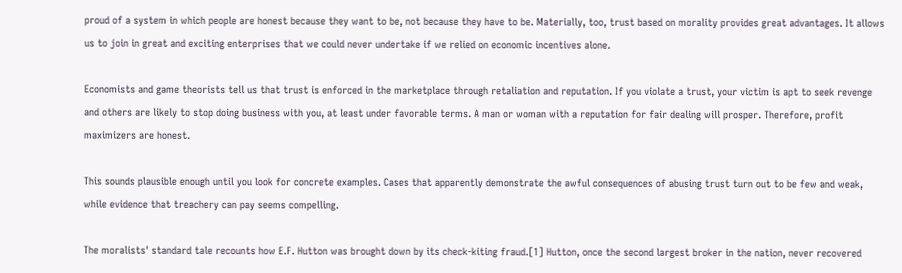proud of a system in which people are honest because they want to be, not because they have to be. Materially, too, trust based on morality provides great advantages. It allows us to join in great and exciting enterprises that we could never undertake if we relied on economic incentives alone.

Economists and game theorists tell us that trust is enforced in the marketplace through retaliation and reputation. If you violate a trust, your victim is apt to seek revenge and others are likely to stop doing business with you, at least under favorable terms. A man or woman with a reputation for fair dealing will prosper. Therefore, profit maximizers are honest.

This sounds plausible enough until you look for concrete examples. Cases that apparently demonstrate the awful consequences of abusing trust turn out to be few and weak, while evidence that treachery can pay seems compelling.

The moralists' standard tale recounts how E.F. Hutton was brought down by its check-kiting fraud.[1] Hutton, once the second largest broker in the nation, never recovered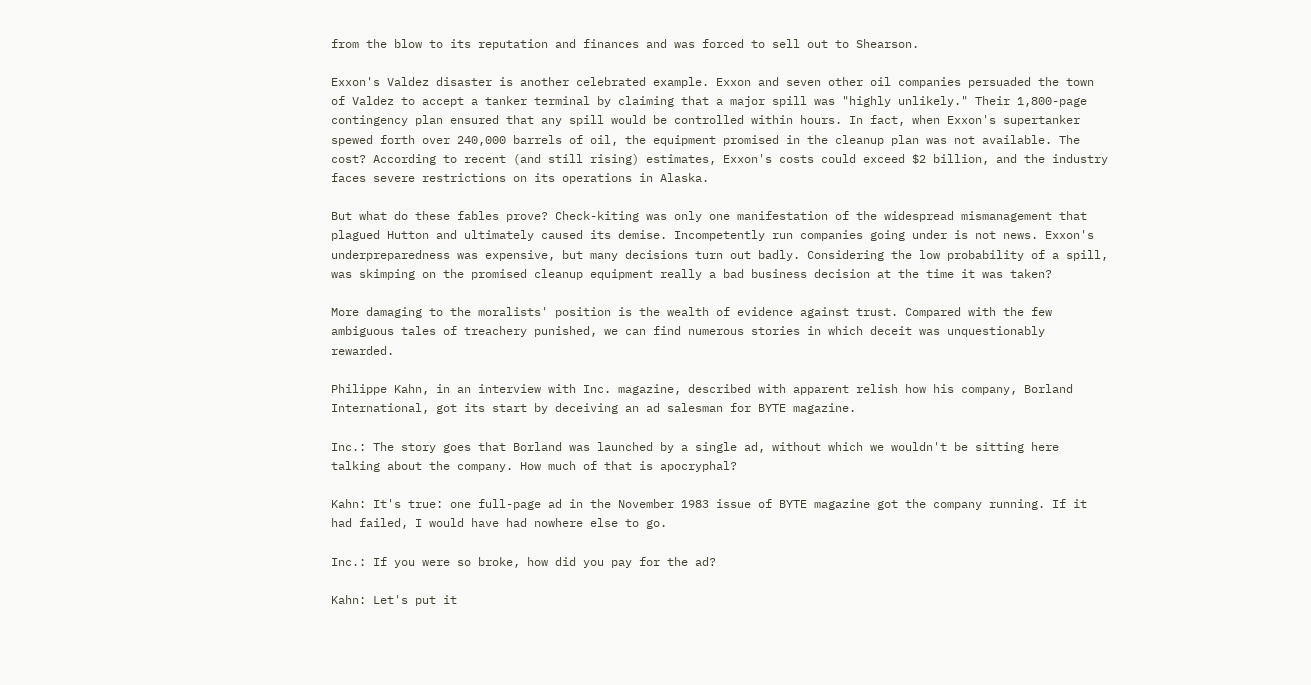from the blow to its reputation and finances and was forced to sell out to Shearson.

Exxon's Valdez disaster is another celebrated example. Exxon and seven other oil companies persuaded the town of Valdez to accept a tanker terminal by claiming that a major spill was "highly unlikely." Their 1,800-page contingency plan ensured that any spill would be controlled within hours. In fact, when Exxon's supertanker spewed forth over 240,000 barrels of oil, the equipment promised in the cleanup plan was not available. The cost? According to recent (and still rising) estimates, Exxon's costs could exceed $2 billion, and the industry faces severe restrictions on its operations in Alaska.

But what do these fables prove? Check-kiting was only one manifestation of the widespread mismanagement that plagued Hutton and ultimately caused its demise. Incompetently run companies going under is not news. Exxon's underpreparedness was expensive, but many decisions turn out badly. Considering the low probability of a spill, was skimping on the promised cleanup equipment really a bad business decision at the time it was taken?

More damaging to the moralists' position is the wealth of evidence against trust. Compared with the few ambiguous tales of treachery punished, we can find numerous stories in which deceit was unquestionably rewarded.

Philippe Kahn, in an interview with Inc. magazine, described with apparent relish how his company, Borland International, got its start by deceiving an ad salesman for BYTE magazine.

Inc.: The story goes that Borland was launched by a single ad, without which we wouldn't be sitting here talking about the company. How much of that is apocryphal?

Kahn: It's true: one full-page ad in the November 1983 issue of BYTE magazine got the company running. If it had failed, I would have had nowhere else to go.

Inc.: If you were so broke, how did you pay for the ad?

Kahn: Let's put it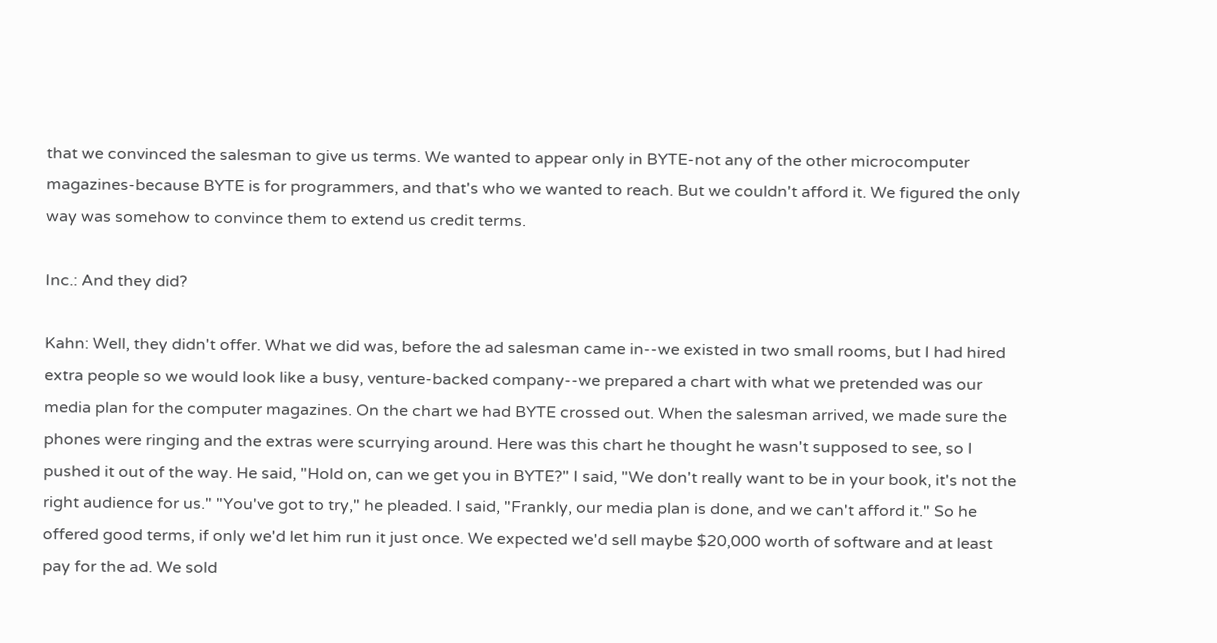that we convinced the salesman to give us terms. We wanted to appear only in BYTE-not any of the other microcomputer magazines-because BYTE is for programmers, and that's who we wanted to reach. But we couldn't afford it. We figured the only way was somehow to convince them to extend us credit terms.

Inc.: And they did?

Kahn: Well, they didn't offer. What we did was, before the ad salesman came in--we existed in two small rooms, but I had hired extra people so we would look like a busy, venture-backed company--we prepared a chart with what we pretended was our media plan for the computer magazines. On the chart we had BYTE crossed out. When the salesman arrived, we made sure the phones were ringing and the extras were scurrying around. Here was this chart he thought he wasn't supposed to see, so I pushed it out of the way. He said, "Hold on, can we get you in BYTE?" I said, "We don't really want to be in your book, it's not the right audience for us." "You've got to try," he pleaded. I said, "Frankly, our media plan is done, and we can't afford it." So he offered good terms, if only we'd let him run it just once. We expected we'd sell maybe $20,000 worth of software and at least pay for the ad. We sold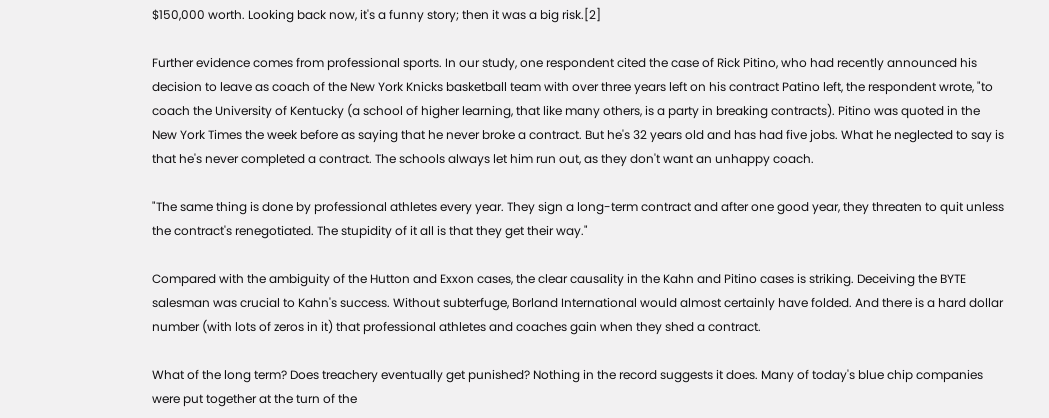$150,000 worth. Looking back now, it's a funny story; then it was a big risk.[2]

Further evidence comes from professional sports. In our study, one respondent cited the case of Rick Pitino, who had recently announced his decision to leave as coach of the New York Knicks basketball team with over three years left on his contract Patino left, the respondent wrote, "to coach the University of Kentucky (a school of higher learning, that like many others, is a party in breaking contracts). Pitino was quoted in the New York Times the week before as saying that he never broke a contract. But he's 32 years old and has had five jobs. What he neglected to say is that he's never completed a contract. The schools always let him run out, as they don't want an unhappy coach.

"The same thing is done by professional athletes every year. They sign a long-term contract and after one good year, they threaten to quit unless the contract's renegotiated. The stupidity of it all is that they get their way."

Compared with the ambiguity of the Hutton and Exxon cases, the clear causality in the Kahn and Pitino cases is striking. Deceiving the BYTE salesman was crucial to Kahn's success. Without subterfuge, Borland International would almost certainly have folded. And there is a hard dollar number (with lots of zeros in it) that professional athletes and coaches gain when they shed a contract.

What of the long term? Does treachery eventually get punished? Nothing in the record suggests it does. Many of today's blue chip companies were put together at the turn of the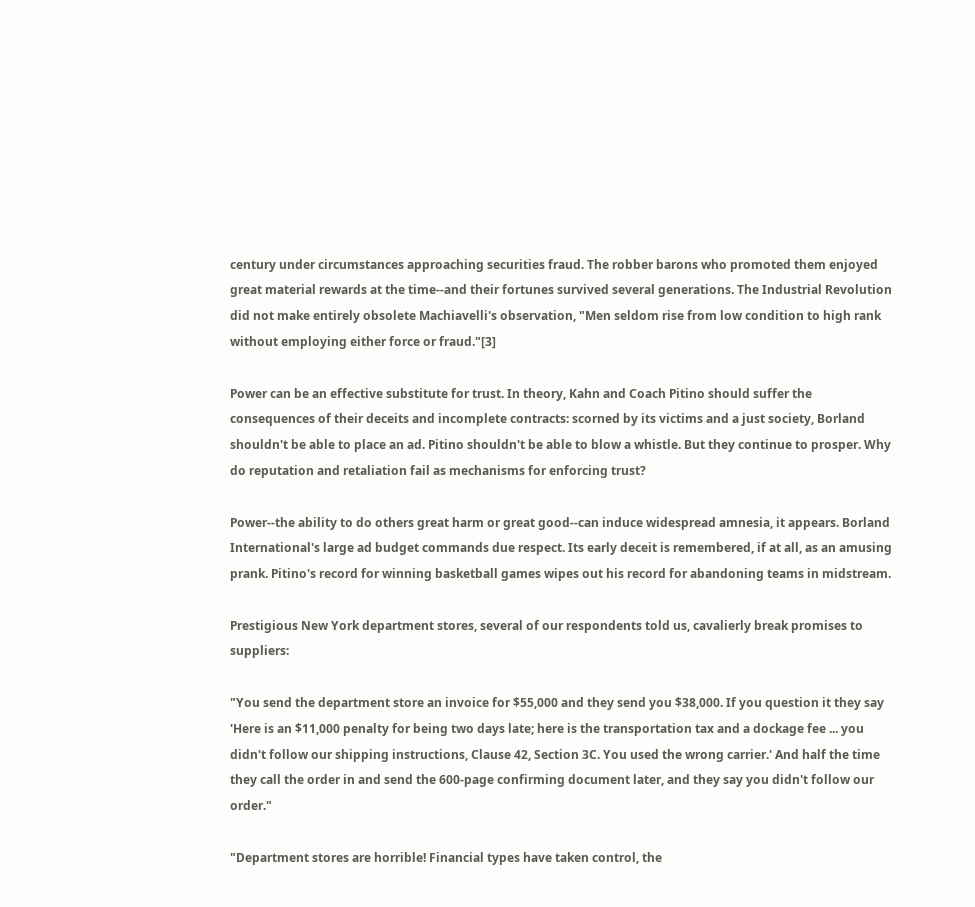century under circumstances approaching securities fraud. The robber barons who promoted them enjoyed great material rewards at the time--and their fortunes survived several generations. The Industrial Revolution did not make entirely obsolete Machiavelli's observation, "Men seldom rise from low condition to high rank without employing either force or fraud."[3]

Power can be an effective substitute for trust. In theory, Kahn and Coach Pitino should suffer the consequences of their deceits and incomplete contracts: scorned by its victims and a just society, Borland shouldn't be able to place an ad. Pitino shouldn't be able to blow a whistle. But they continue to prosper. Why do reputation and retaliation fail as mechanisms for enforcing trust?

Power--the ability to do others great harm or great good--can induce widespread amnesia, it appears. Borland International's large ad budget commands due respect. Its early deceit is remembered, if at all, as an amusing prank. Pitino's record for winning basketball games wipes out his record for abandoning teams in midstream.

Prestigious New York department stores, several of our respondents told us, cavalierly break promises to suppliers:

"You send the department store an invoice for $55,000 and they send you $38,000. If you question it they say 'Here is an $11,000 penalty for being two days late; here is the transportation tax and a dockage fee ... you didn't follow our shipping instructions, Clause 42, Section 3C. You used the wrong carrier.' And half the time they call the order in and send the 600-page confirming document later, and they say you didn't follow our order."

"Department stores are horrible! Financial types have taken control, the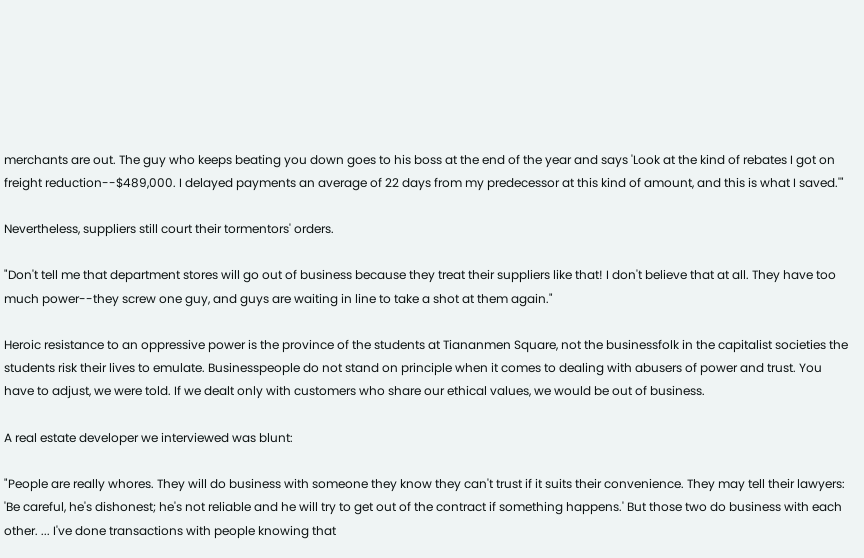merchants are out. The guy who keeps beating you down goes to his boss at the end of the year and says 'Look at the kind of rebates I got on freight reduction--$489,000. I delayed payments an average of 22 days from my predecessor at this kind of amount, and this is what I saved.'"

Nevertheless, suppliers still court their tormentors' orders.

"Don't tell me that department stores will go out of business because they treat their suppliers like that! I don't believe that at all. They have too much power--they screw one guy, and guys are waiting in line to take a shot at them again."

Heroic resistance to an oppressive power is the province of the students at Tiananmen Square, not the businessfolk in the capitalist societies the students risk their lives to emulate. Businesspeople do not stand on principle when it comes to dealing with abusers of power and trust. You have to adjust, we were told. If we dealt only with customers who share our ethical values, we would be out of business.

A real estate developer we interviewed was blunt:

"People are really whores. They will do business with someone they know they can't trust if it suits their convenience. They may tell their lawyers: 'Be careful, he's dishonest; he's not reliable and he will try to get out of the contract if something happens.' But those two do business with each other. ... I've done transactions with people knowing that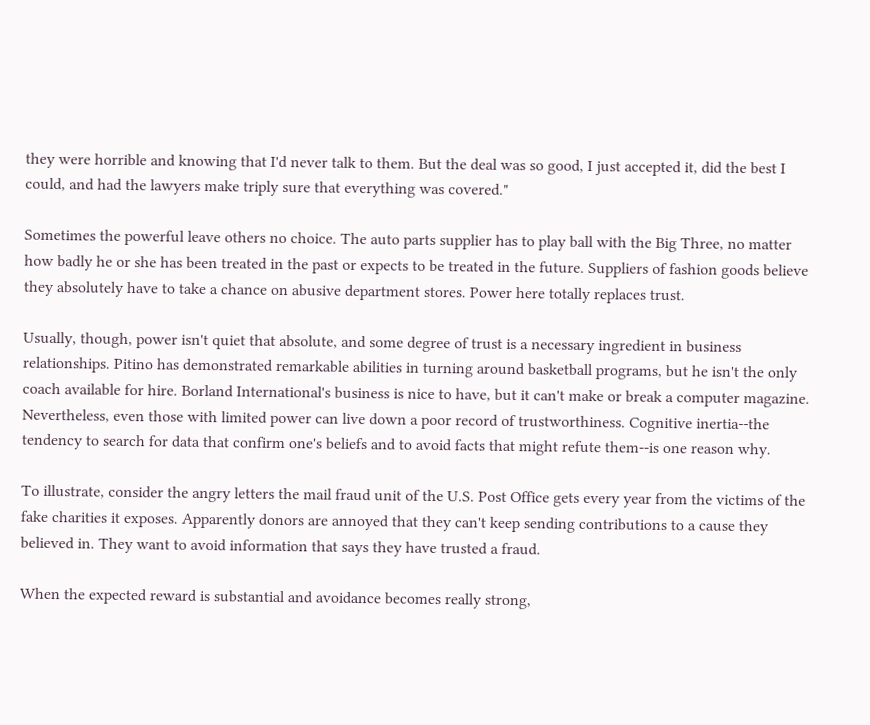they were horrible and knowing that I'd never talk to them. But the deal was so good, I just accepted it, did the best I could, and had the lawyers make triply sure that everything was covered."

Sometimes the powerful leave others no choice. The auto parts supplier has to play ball with the Big Three, no matter how badly he or she has been treated in the past or expects to be treated in the future. Suppliers of fashion goods believe they absolutely have to take a chance on abusive department stores. Power here totally replaces trust.

Usually, though, power isn't quiet that absolute, and some degree of trust is a necessary ingredient in business relationships. Pitino has demonstrated remarkable abilities in turning around basketball programs, but he isn't the only coach available for hire. Borland International's business is nice to have, but it can't make or break a computer magazine. Nevertheless, even those with limited power can live down a poor record of trustworthiness. Cognitive inertia--the tendency to search for data that confirm one's beliefs and to avoid facts that might refute them--is one reason why.

To illustrate, consider the angry letters the mail fraud unit of the U.S. Post Office gets every year from the victims of the fake charities it exposes. Apparently donors are annoyed that they can't keep sending contributions to a cause they believed in. They want to avoid information that says they have trusted a fraud.

When the expected reward is substantial and avoidance becomes really strong,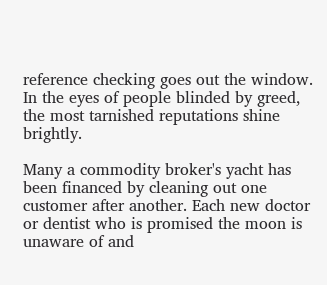reference checking goes out the window. In the eyes of people blinded by greed, the most tarnished reputations shine brightly.

Many a commodity broker's yacht has been financed by cleaning out one customer after another. Each new doctor or dentist who is promised the moon is unaware of and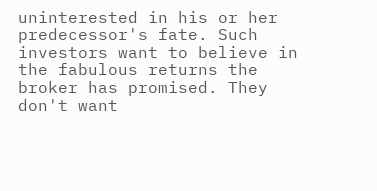uninterested in his or her predecessor's fate. Such investors want to believe in the fabulous returns the broker has promised. They don't want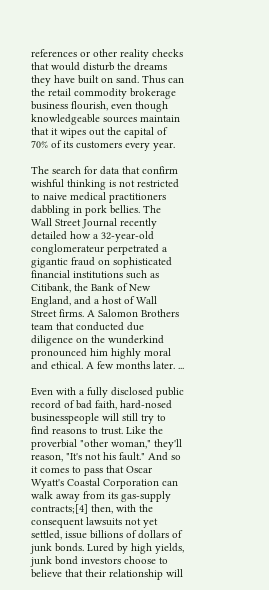references or other reality checks that would disturb the dreams they have built on sand. Thus can the retail commodity brokerage business flourish, even though knowledgeable sources maintain that it wipes out the capital of 70% of its customers every year.

The search for data that confirm wishful thinking is not restricted to naive medical practitioners dabbling in pork bellies. The Wall Street Journal recently detailed how a 32-year-old conglomerateur perpetrated a gigantic fraud on sophisticated financial institutions such as Citibank, the Bank of New England, and a host of Wall Street firms. A Salomon Brothers team that conducted due diligence on the wunderkind pronounced him highly moral and ethical. A few months later. ...

Even with a fully disclosed public record of bad faith, hard-nosed businesspeople will still try to find reasons to trust. Like the proverbial "other woman," they'll reason, "It's not his fault." And so it comes to pass that Oscar Wyatt's Coastal Corporation can walk away from its gas-supply contracts;[4] then, with the consequent lawsuits not yet settled, issue billions of dollars of junk bonds. Lured by high yields, junk bond investors choose to believe that their relationship will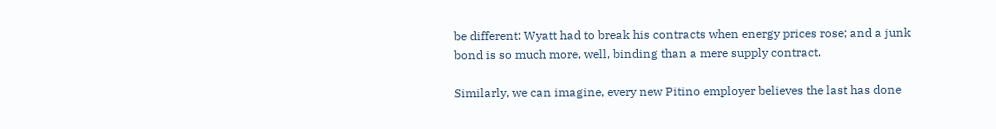be different: Wyatt had to break his contracts when energy prices rose; and a junk bond is so much more, well, binding than a mere supply contract.

Similarly, we can imagine, every new Pitino employer believes the last has done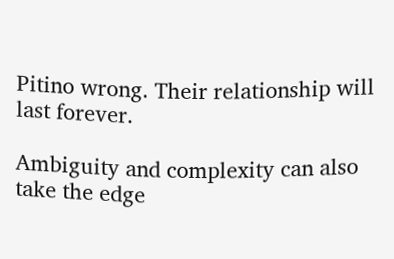Pitino wrong. Their relationship will last forever.

Ambiguity and complexity can also take the edge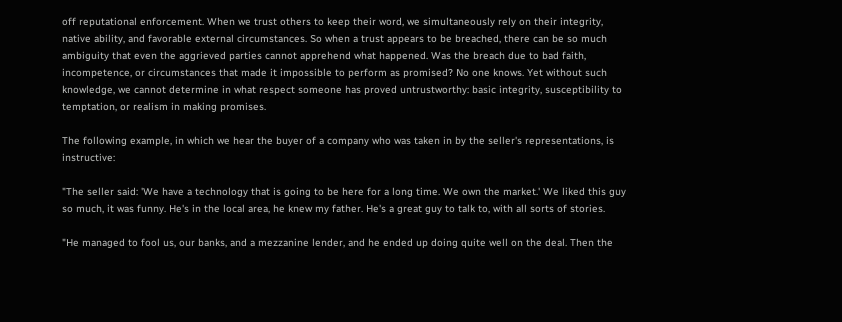off reputational enforcement. When we trust others to keep their word, we simultaneously rely on their integrity, native ability, and favorable external circumstances. So when a trust appears to be breached, there can be so much ambiguity that even the aggrieved parties cannot apprehend what happened. Was the breach due to bad faith, incompetence, or circumstances that made it impossible to perform as promised? No one knows. Yet without such knowledge, we cannot determine in what respect someone has proved untrustworthy: basic integrity, susceptibility to temptation, or realism in making promises.

The following example, in which we hear the buyer of a company who was taken in by the seller's representations, is instructive:

"The seller said: 'We have a technology that is going to be here for a long time. We own the market.' We liked this guy so much, it was funny. He's in the local area, he knew my father. He's a great guy to talk to, with all sorts of stories.

"He managed to fool us, our banks, and a mezzanine lender, and he ended up doing quite well on the deal. Then the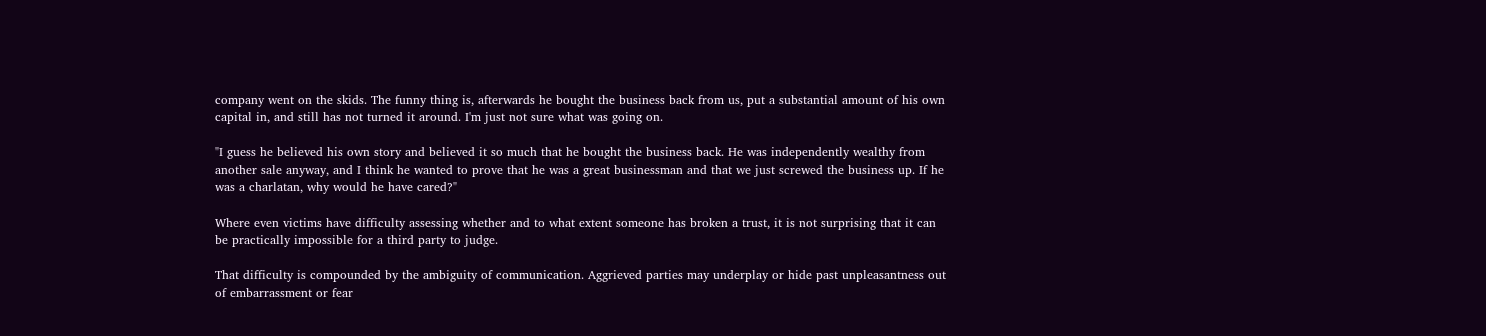company went on the skids. The funny thing is, afterwards he bought the business back from us, put a substantial amount of his own capital in, and still has not turned it around. I'm just not sure what was going on.

"I guess he believed his own story and believed it so much that he bought the business back. He was independently wealthy from another sale anyway, and I think he wanted to prove that he was a great businessman and that we just screwed the business up. If he was a charlatan, why would he have cared?"

Where even victims have difficulty assessing whether and to what extent someone has broken a trust, it is not surprising that it can be practically impossible for a third party to judge.

That difficulty is compounded by the ambiguity of communication. Aggrieved parties may underplay or hide past unpleasantness out of embarrassment or fear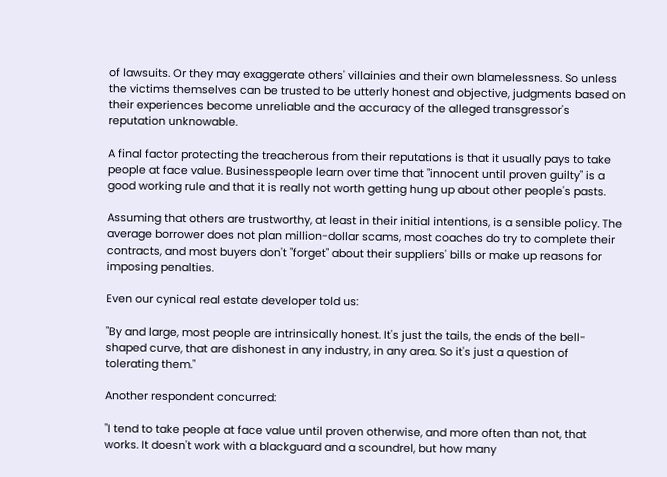of lawsuits. Or they may exaggerate others' villainies and their own blamelessness. So unless the victims themselves can be trusted to be utterly honest and objective, judgments based on their experiences become unreliable and the accuracy of the alleged transgressor's reputation unknowable.

A final factor protecting the treacherous from their reputations is that it usually pays to take people at face value. Businesspeople learn over time that "innocent until proven guilty" is a good working rule and that it is really not worth getting hung up about other people's pasts.

Assuming that others are trustworthy, at least in their initial intentions, is a sensible policy. The average borrower does not plan million-dollar scams, most coaches do try to complete their contracts, and most buyers don't "forget" about their suppliers' bills or make up reasons for imposing penalties.

Even our cynical real estate developer told us:

"By and large, most people are intrinsically honest. It's just the tails, the ends of the bell-shaped curve, that are dishonest in any industry, in any area. So it's just a question of tolerating them."

Another respondent concurred:

"I tend to take people at face value until proven otherwise, and more often than not, that works. It doesn't work with a blackguard and a scoundrel, but how many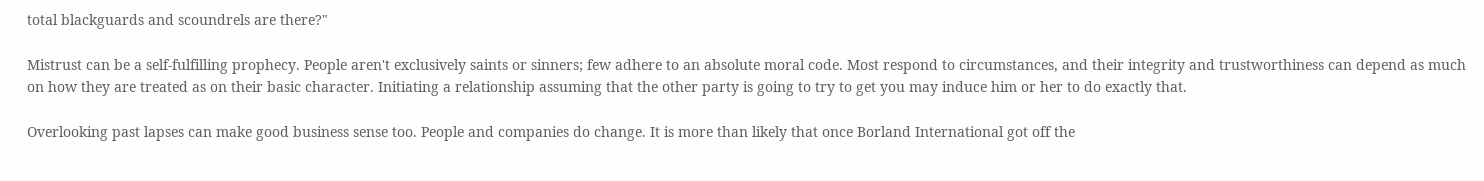total blackguards and scoundrels are there?"

Mistrust can be a self-fulfilling prophecy. People aren't exclusively saints or sinners; few adhere to an absolute moral code. Most respond to circumstances, and their integrity and trustworthiness can depend as much on how they are treated as on their basic character. Initiating a relationship assuming that the other party is going to try to get you may induce him or her to do exactly that.

Overlooking past lapses can make good business sense too. People and companies do change. It is more than likely that once Borland International got off the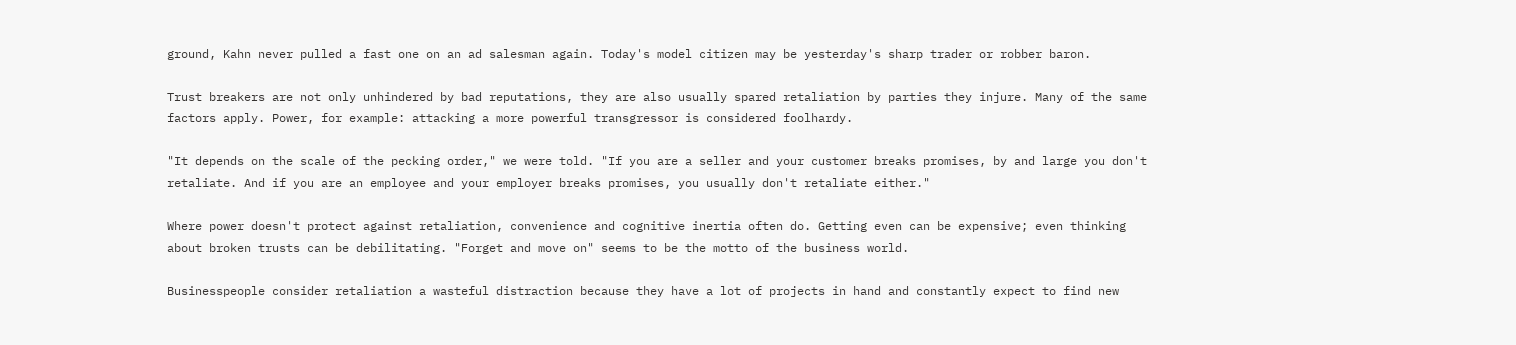ground, Kahn never pulled a fast one on an ad salesman again. Today's model citizen may be yesterday's sharp trader or robber baron.

Trust breakers are not only unhindered by bad reputations, they are also usually spared retaliation by parties they injure. Many of the same factors apply. Power, for example: attacking a more powerful transgressor is considered foolhardy.

"It depends on the scale of the pecking order," we were told. "If you are a seller and your customer breaks promises, by and large you don't retaliate. And if you are an employee and your employer breaks promises, you usually don't retaliate either."

Where power doesn't protect against retaliation, convenience and cognitive inertia often do. Getting even can be expensive; even thinking about broken trusts can be debilitating. "Forget and move on" seems to be the motto of the business world.

Businesspeople consider retaliation a wasteful distraction because they have a lot of projects in hand and constantly expect to find new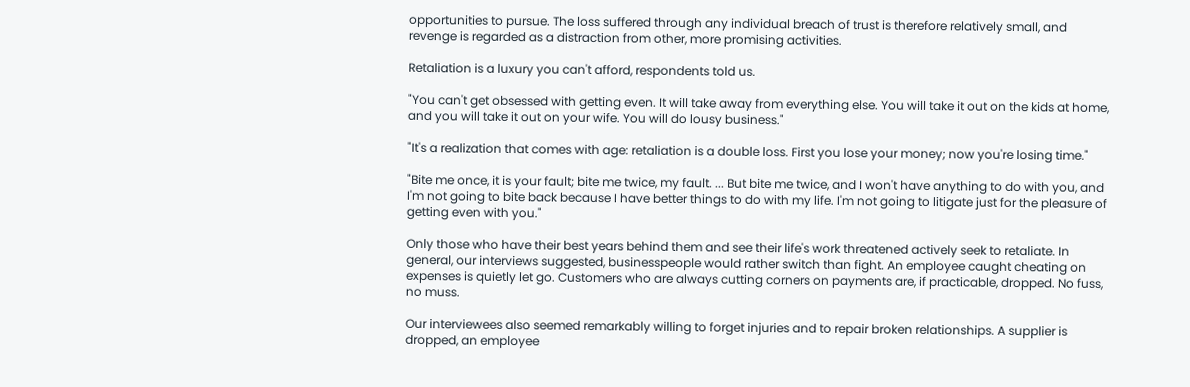opportunities to pursue. The loss suffered through any individual breach of trust is therefore relatively small, and revenge is regarded as a distraction from other, more promising activities.

Retaliation is a luxury you can't afford, respondents told us.

"You can't get obsessed with getting even. It will take away from everything else. You will take it out on the kids at home, and you will take it out on your wife. You will do lousy business."

"It's a realization that comes with age: retaliation is a double loss. First you lose your money; now you're losing time."

"Bite me once, it is your fault; bite me twice, my fault. ... But bite me twice, and I won't have anything to do with you, and I'm not going to bite back because I have better things to do with my life. I'm not going to litigate just for the pleasure of getting even with you."

Only those who have their best years behind them and see their life's work threatened actively seek to retaliate. In general, our interviews suggested, businesspeople would rather switch than fight. An employee caught cheating on expenses is quietly let go. Customers who are always cutting corners on payments are, if practicable, dropped. No fuss, no muss.

Our interviewees also seemed remarkably willing to forget injuries and to repair broken relationships. A supplier is dropped, an employee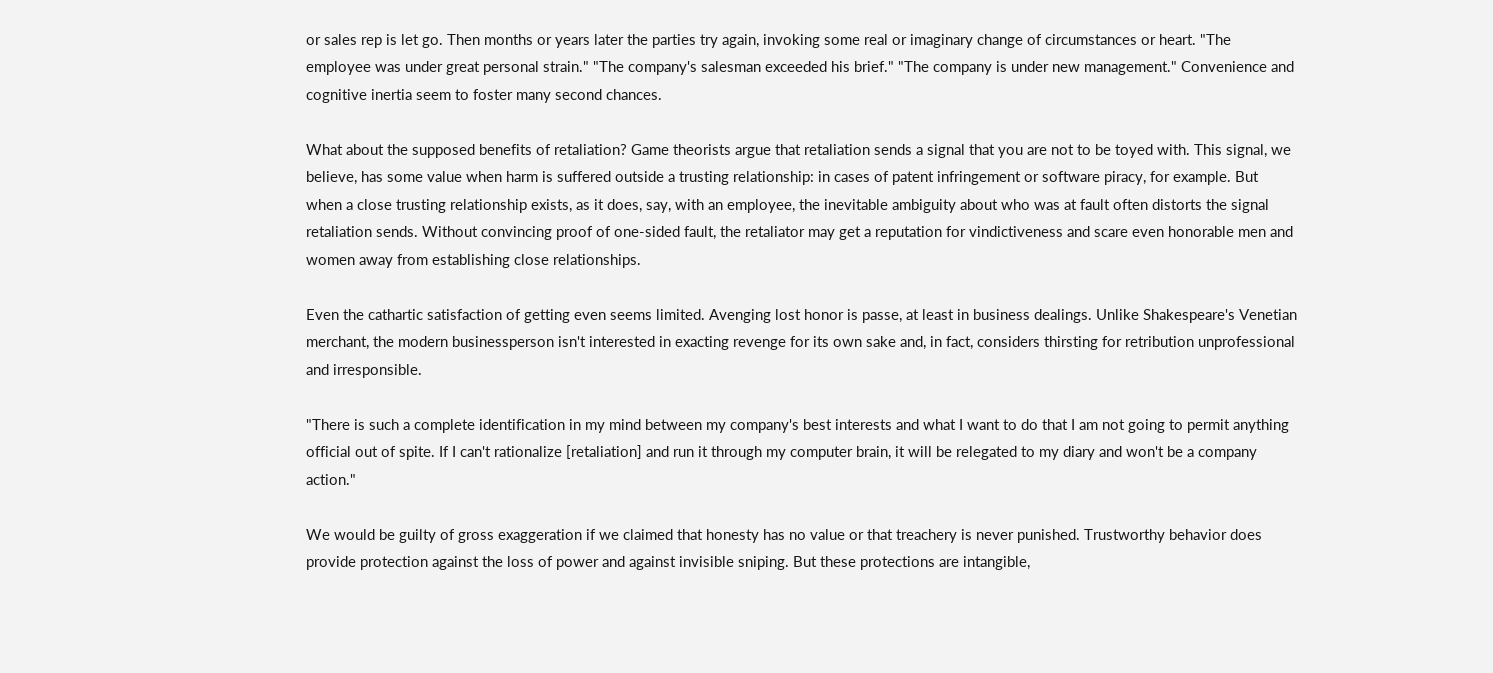or sales rep is let go. Then months or years later the parties try again, invoking some real or imaginary change of circumstances or heart. "The employee was under great personal strain." "The company's salesman exceeded his brief." "The company is under new management." Convenience and cognitive inertia seem to foster many second chances.

What about the supposed benefits of retaliation? Game theorists argue that retaliation sends a signal that you are not to be toyed with. This signal, we believe, has some value when harm is suffered outside a trusting relationship: in cases of patent infringement or software piracy, for example. But when a close trusting relationship exists, as it does, say, with an employee, the inevitable ambiguity about who was at fault often distorts the signal retaliation sends. Without convincing proof of one-sided fault, the retaliator may get a reputation for vindictiveness and scare even honorable men and women away from establishing close relationships.

Even the cathartic satisfaction of getting even seems limited. Avenging lost honor is passe, at least in business dealings. Unlike Shakespeare's Venetian merchant, the modern businessperson isn't interested in exacting revenge for its own sake and, in fact, considers thirsting for retribution unprofessional and irresponsible.

"There is such a complete identification in my mind between my company's best interests and what I want to do that I am not going to permit anything official out of spite. If I can't rationalize [retaliation] and run it through my computer brain, it will be relegated to my diary and won't be a company action."

We would be guilty of gross exaggeration if we claimed that honesty has no value or that treachery is never punished. Trustworthy behavior does provide protection against the loss of power and against invisible sniping. But these protections are intangible,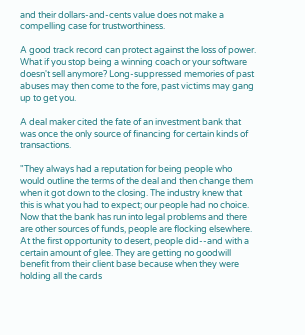and their dollars-and-cents value does not make a compelling case for trustworthiness.

A good track record can protect against the loss of power. What if you stop being a winning coach or your software doesn't sell anymore? Long-suppressed memories of past abuses may then come to the fore, past victims may gang up to get you.

A deal maker cited the fate of an investment bank that was once the only source of financing for certain kinds of transactions.

"They always had a reputation for being people who would outline the terms of the deal and then change them when it got down to the closing. The industry knew that this is what you had to expect; our people had no choice. Now that the bank has run into legal problems and there are other sources of funds, people are flocking elsewhere. At the first opportunity to desert, people did--and with a certain amount of glee. They are getting no goodwill benefit from their client base because when they were holding all the cards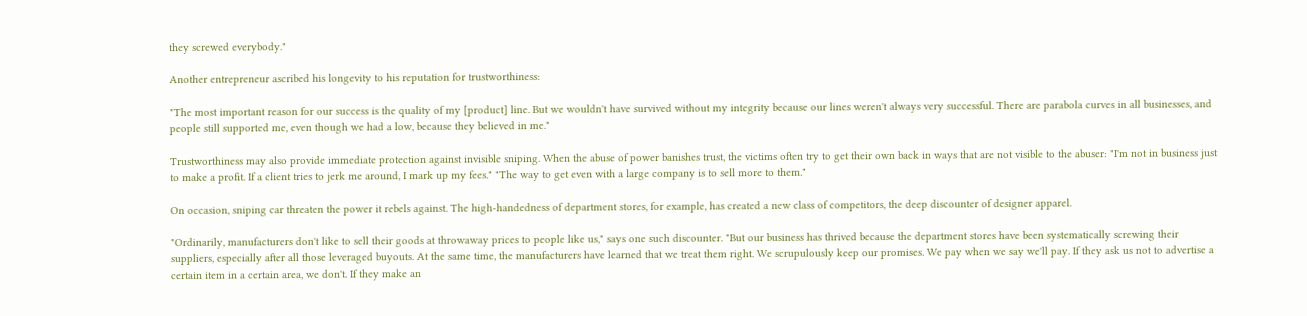they screwed everybody."

Another entrepreneur ascribed his longevity to his reputation for trustworthiness:

"The most important reason for our success is the quality of my [product] line. But we wouldn't have survived without my integrity because our lines weren't always very successful. There are parabola curves in all businesses, and people still supported me, even though we had a low, because they believed in me."

Trustworthiness may also provide immediate protection against invisible sniping. When the abuse of power banishes trust, the victims often try to get their own back in ways that are not visible to the abuser: "I'm not in business just to make a profit. If a client tries to jerk me around, I mark up my fees." "The way to get even with a large company is to sell more to them."

On occasion, sniping car threaten the power it rebels against. The high-handedness of department stores, for example, has created a new class of competitors, the deep discounter of designer apparel.

"Ordinarily, manufacturers don't like to sell their goods at throwaway prices to people like us," says one such discounter. "But our business has thrived because the department stores have been systematically screwing their suppliers, especially after all those leveraged buyouts. At the same time, the manufacturers have learned that we treat them right. We scrupulously keep our promises. We pay when we say we'll pay. If they ask us not to advertise a certain item in a certain area, we don't. If they make an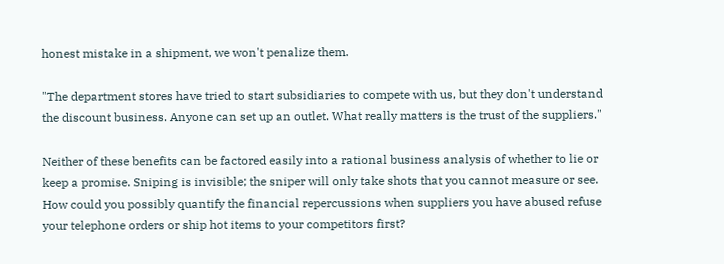honest mistake in a shipment, we won't penalize them.

"The department stores have tried to start subsidiaries to compete with us, but they don't understand the discount business. Anyone can set up an outlet. What really matters is the trust of the suppliers."

Neither of these benefits can be factored easily into a rational business analysis of whether to lie or keep a promise. Sniping is invisible; the sniper will only take shots that you cannot measure or see. How could you possibly quantify the financial repercussions when suppliers you have abused refuse your telephone orders or ship hot items to your competitors first?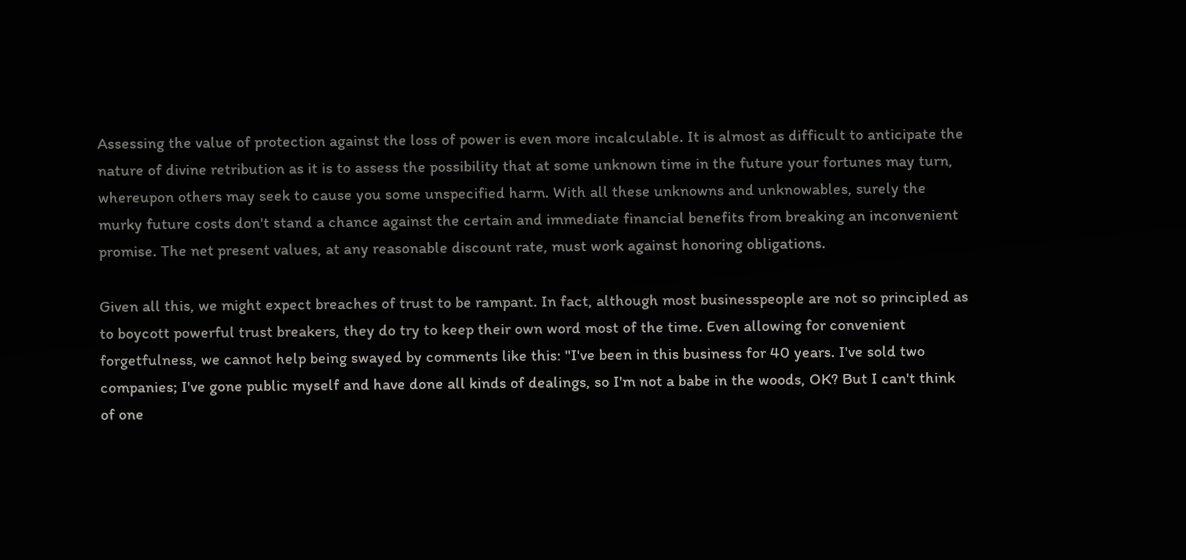Assessing the value of protection against the loss of power is even more incalculable. It is almost as difficult to anticipate the nature of divine retribution as it is to assess the possibility that at some unknown time in the future your fortunes may turn, whereupon others may seek to cause you some unspecified harm. With all these unknowns and unknowables, surely the murky future costs don't stand a chance against the certain and immediate financial benefits from breaking an inconvenient promise. The net present values, at any reasonable discount rate, must work against honoring obligations.

Given all this, we might expect breaches of trust to be rampant. In fact, although most businesspeople are not so principled as to boycott powerful trust breakers, they do try to keep their own word most of the time. Even allowing for convenient forgetfulness, we cannot help being swayed by comments like this: "I've been in this business for 40 years. I've sold two companies; I've gone public myself and have done all kinds of dealings, so I'm not a babe in the woods, OK? But I can't think of one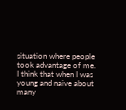situation where people took advantage of me. I think that when I was young and naive about many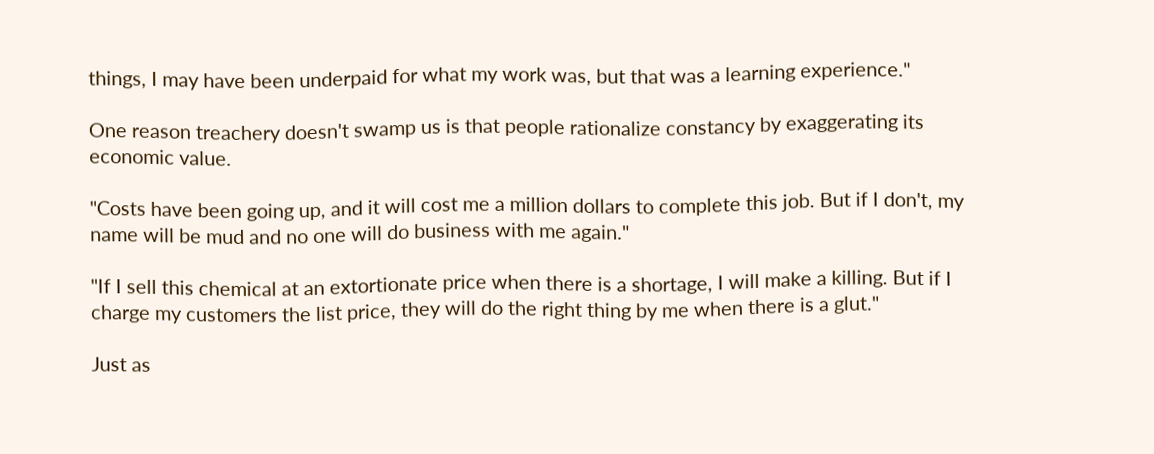things, I may have been underpaid for what my work was, but that was a learning experience."

One reason treachery doesn't swamp us is that people rationalize constancy by exaggerating its economic value.

"Costs have been going up, and it will cost me a million dollars to complete this job. But if I don't, my name will be mud and no one will do business with me again."

"If I sell this chemical at an extortionate price when there is a shortage, I will make a killing. But if I charge my customers the list price, they will do the right thing by me when there is a glut."

Just as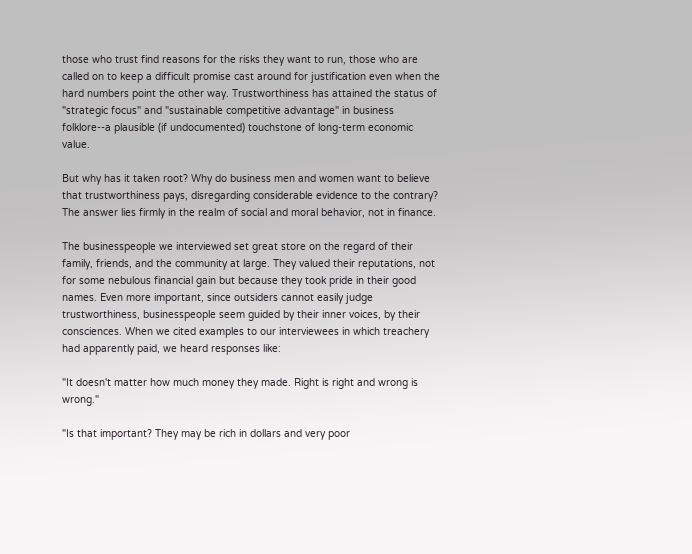those who trust find reasons for the risks they want to run, those who are called on to keep a difficult promise cast around for justification even when the hard numbers point the other way. Trustworthiness has attained the status of "strategic focus" and "sustainable competitive advantage" in business folklore--a plausible (if undocumented) touchstone of long-term economic value.

But why has it taken root? Why do business men and women want to believe that trustworthiness pays, disregarding considerable evidence to the contrary? The answer lies firmly in the realm of social and moral behavior, not in finance.

The businesspeople we interviewed set great store on the regard of their family, friends, and the community at large. They valued their reputations, not for some nebulous financial gain but because they took pride in their good names. Even more important, since outsiders cannot easily judge trustworthiness, businesspeople seem guided by their inner voices, by their consciences. When we cited examples to our interviewees in which treachery had apparently paid, we heard responses like:

"It doesn't matter how much money they made. Right is right and wrong is wrong."

"Is that important? They may be rich in dollars and very poor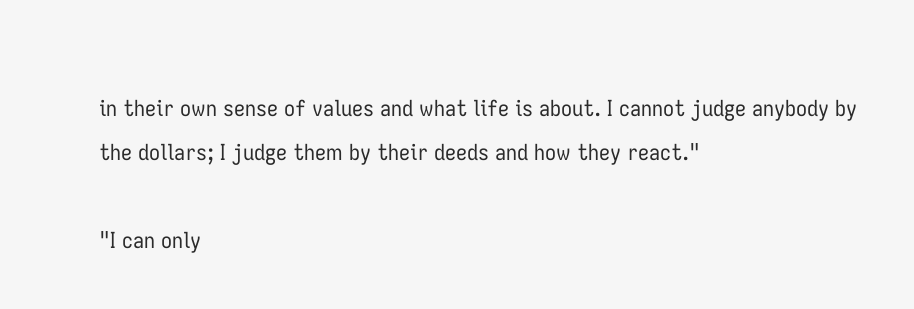in their own sense of values and what life is about. I cannot judge anybody by the dollars; I judge them by their deeds and how they react."

"I can only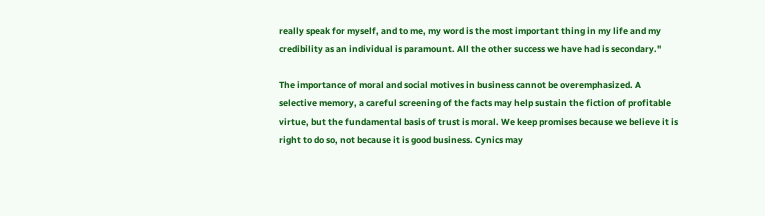really speak for myself, and to me, my word is the most important thing in my life and my credibility as an individual is paramount. All the other success we have had is secondary."

The importance of moral and social motives in business cannot be overemphasized. A selective memory, a careful screening of the facts may help sustain the fiction of profitable virtue, but the fundamental basis of trust is moral. We keep promises because we believe it is right to do so, not because it is good business. Cynics may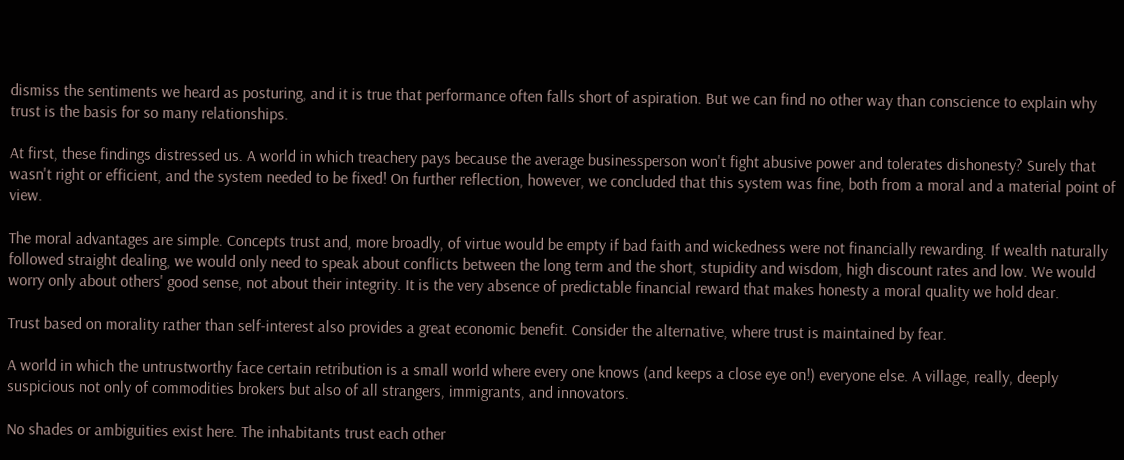dismiss the sentiments we heard as posturing, and it is true that performance often falls short of aspiration. But we can find no other way than conscience to explain why trust is the basis for so many relationships.

At first, these findings distressed us. A world in which treachery pays because the average businessperson won't fight abusive power and tolerates dishonesty? Surely that wasn't right or efficient, and the system needed to be fixed! On further reflection, however, we concluded that this system was fine, both from a moral and a material point of view.

The moral advantages are simple. Concepts trust and, more broadly, of virtue would be empty if bad faith and wickedness were not financially rewarding. If wealth naturally followed straight dealing, we would only need to speak about conflicts between the long term and the short, stupidity and wisdom, high discount rates and low. We would worry only about others' good sense, not about their integrity. It is the very absence of predictable financial reward that makes honesty a moral quality we hold dear.

Trust based on morality rather than self-interest also provides a great economic benefit. Consider the alternative, where trust is maintained by fear.

A world in which the untrustworthy face certain retribution is a small world where every one knows (and keeps a close eye on!) everyone else. A village, really, deeply suspicious not only of commodities brokers but also of all strangers, immigrants, and innovators.

No shades or ambiguities exist here. The inhabitants trust each other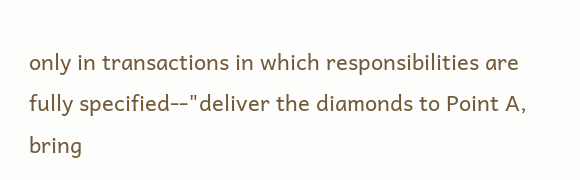only in transactions in which responsibilities are fully specified--"deliver the diamonds to Point A, bring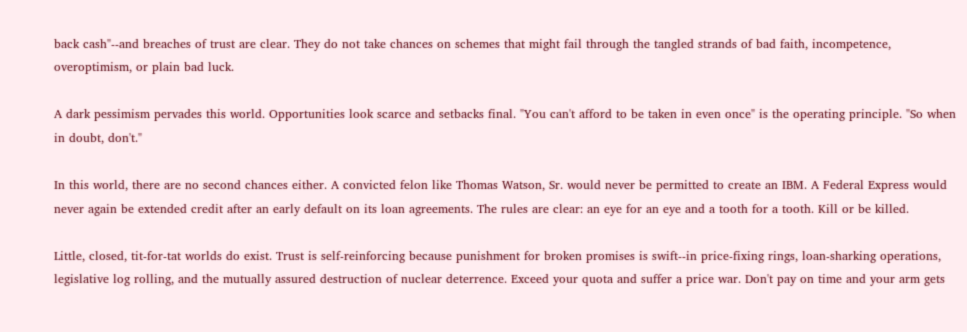back cash"--and breaches of trust are clear. They do not take chances on schemes that might fail through the tangled strands of bad faith, incompetence, overoptimism, or plain bad luck.

A dark pessimism pervades this world. Opportunities look scarce and setbacks final. "You can't afford to be taken in even once" is the operating principle. "So when in doubt, don't."

In this world, there are no second chances either. A convicted felon like Thomas Watson, Sr. would never be permitted to create an IBM. A Federal Express would never again be extended credit after an early default on its loan agreements. The rules are clear: an eye for an eye and a tooth for a tooth. Kill or be killed.

Little, closed, tit-for-tat worlds do exist. Trust is self-reinforcing because punishment for broken promises is swift--in price-fixing rings, loan-sharking operations, legislative log rolling, and the mutually assured destruction of nuclear deterrence. Exceed your quota and suffer a price war. Don't pay on time and your arm gets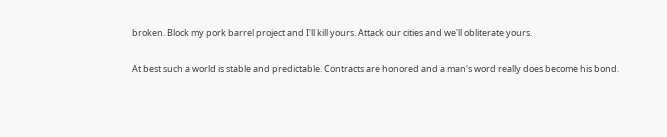broken. Block my pork barrel project and I'll kill yours. Attack our cities and we'll obliterate yours.

At best such a world is stable and predictable. Contracts are honored and a man's word really does become his bond.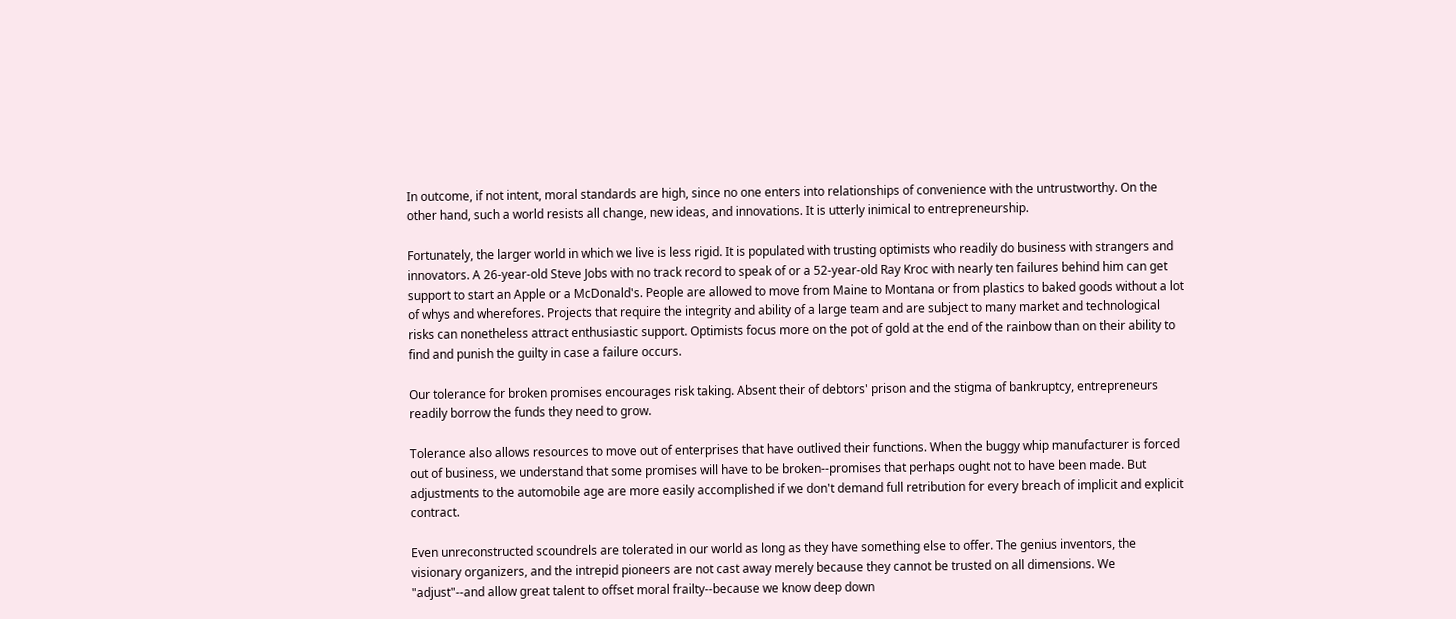In outcome, if not intent, moral standards are high, since no one enters into relationships of convenience with the untrustworthy. On the other hand, such a world resists all change, new ideas, and innovations. It is utterly inimical to entrepreneurship.

Fortunately, the larger world in which we live is less rigid. It is populated with trusting optimists who readily do business with strangers and innovators. A 26-year-old Steve Jobs with no track record to speak of or a 52-year-old Ray Kroc with nearly ten failures behind him can get support to start an Apple or a McDonald's. People are allowed to move from Maine to Montana or from plastics to baked goods without a lot of whys and wherefores. Projects that require the integrity and ability of a large team and are subject to many market and technological risks can nonetheless attract enthusiastic support. Optimists focus more on the pot of gold at the end of the rainbow than on their ability to find and punish the guilty in case a failure occurs.

Our tolerance for broken promises encourages risk taking. Absent their of debtors' prison and the stigma of bankruptcy, entrepreneurs readily borrow the funds they need to grow.

Tolerance also allows resources to move out of enterprises that have outlived their functions. When the buggy whip manufacturer is forced out of business, we understand that some promises will have to be broken--promises that perhaps ought not to have been made. But adjustments to the automobile age are more easily accomplished if we don't demand full retribution for every breach of implicit and explicit contract.

Even unreconstructed scoundrels are tolerated in our world as long as they have something else to offer. The genius inventors, the visionary organizers, and the intrepid pioneers are not cast away merely because they cannot be trusted on all dimensions. We "adjust"--and allow great talent to offset moral frailty--because we know deep down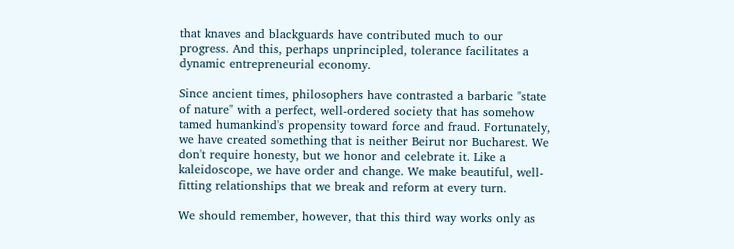that knaves and blackguards have contributed much to our progress. And this, perhaps unprincipled, tolerance facilitates a dynamic entrepreneurial economy.

Since ancient times, philosophers have contrasted a barbaric "state of nature" with a perfect, well-ordered society that has somehow tamed humankind's propensity toward force and fraud. Fortunately, we have created something that is neither Beirut nor Bucharest. We don't require honesty, but we honor and celebrate it. Like a kaleidoscope, we have order and change. We make beautiful, well-fitting relationships that we break and reform at every turn.

We should remember, however, that this third way works only as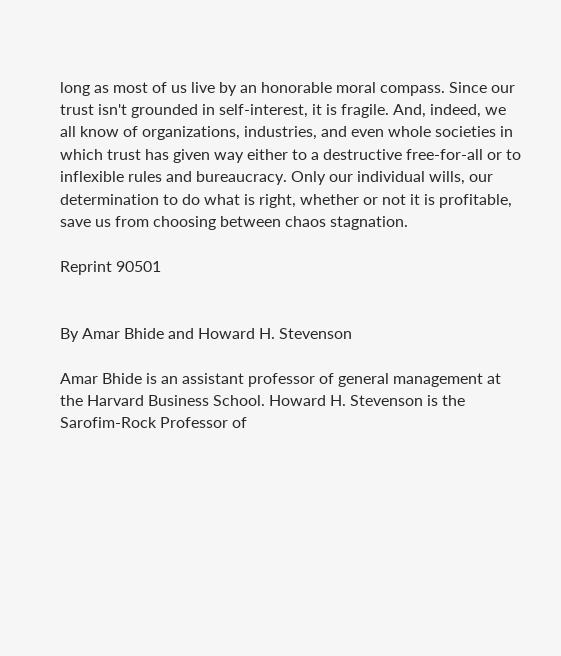long as most of us live by an honorable moral compass. Since our trust isn't grounded in self-interest, it is fragile. And, indeed, we all know of organizations, industries, and even whole societies in which trust has given way either to a destructive free-for-all or to inflexible rules and bureaucracy. Only our individual wills, our determination to do what is right, whether or not it is profitable, save us from choosing between chaos stagnation.

Reprint 90501


By Amar Bhide and Howard H. Stevenson

Amar Bhide is an assistant professor of general management at the Harvard Business School. Howard H. Stevenson is the Sarofim-Rock Professor of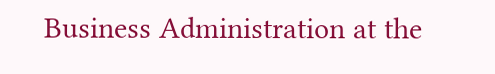Business Administration at the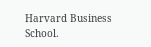Harvard Business School.